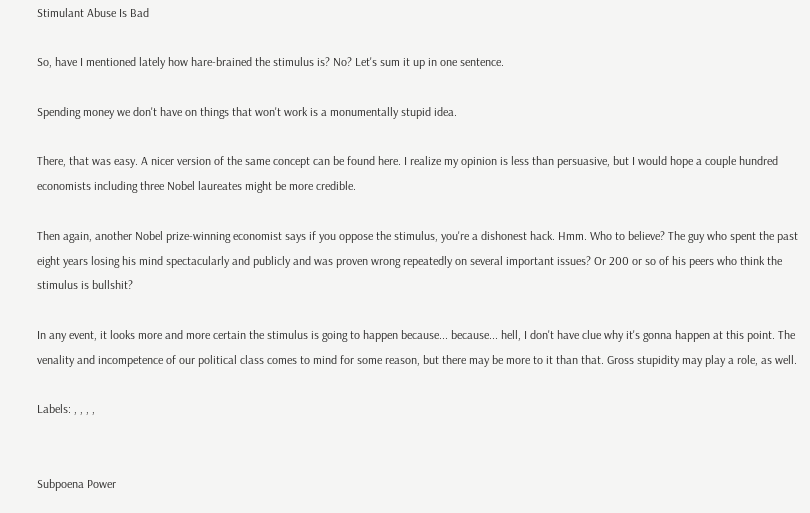Stimulant Abuse Is Bad

So, have I mentioned lately how hare-brained the stimulus is? No? Let's sum it up in one sentence.

Spending money we don't have on things that won't work is a monumentally stupid idea.

There, that was easy. A nicer version of the same concept can be found here. I realize my opinion is less than persuasive, but I would hope a couple hundred economists including three Nobel laureates might be more credible.

Then again, another Nobel prize-winning economist says if you oppose the stimulus, you're a dishonest hack. Hmm. Who to believe? The guy who spent the past eight years losing his mind spectacularly and publicly and was proven wrong repeatedly on several important issues? Or 200 or so of his peers who think the stimulus is bullshit?

In any event, it looks more and more certain the stimulus is going to happen because... because... hell, I don't have clue why it's gonna happen at this point. The venality and incompetence of our political class comes to mind for some reason, but there may be more to it than that. Gross stupidity may play a role, as well.

Labels: , , , ,


Subpoena Power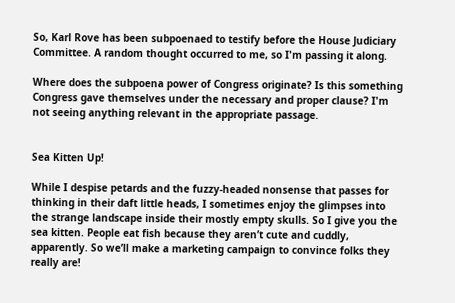So, Karl Rove has been subpoenaed to testify before the House Judiciary Committee. A random thought occurred to me, so I'm passing it along.

Where does the subpoena power of Congress originate? Is this something Congress gave themselves under the necessary and proper clause? I'm not seeing anything relevant in the appropriate passage.


Sea Kitten Up!

While I despise petards and the fuzzy-headed nonsense that passes for thinking in their daft little heads, I sometimes enjoy the glimpses into the strange landscape inside their mostly empty skulls. So I give you the sea kitten. People eat fish because they aren’t cute and cuddly, apparently. So we’ll make a marketing campaign to convince folks they really are!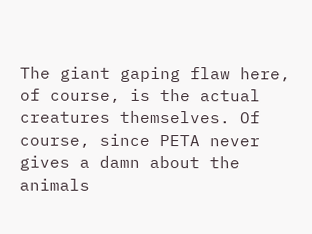The giant gaping flaw here, of course, is the actual creatures themselves. Of course, since PETA never gives a damn about the animals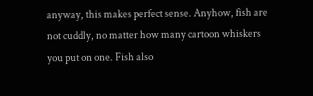anyway, this makes perfect sense. Anyhow, fish are not cuddly, no matter how many cartoon whiskers you put on one. Fish also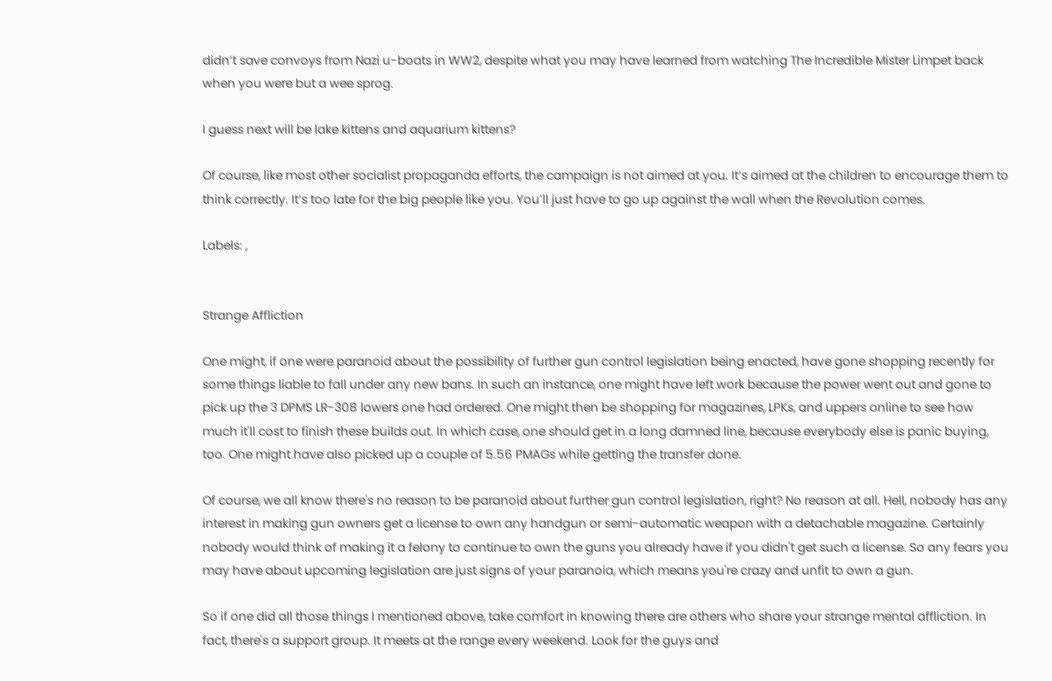didn’t save convoys from Nazi u-boats in WW2, despite what you may have learned from watching The Incredible Mister Limpet back when you were but a wee sprog.

I guess next will be lake kittens and aquarium kittens?

Of course, like most other socialist propaganda efforts, the campaign is not aimed at you. It’s aimed at the children to encourage them to think correctly. It’s too late for the big people like you. You’ll just have to go up against the wall when the Revolution comes.

Labels: ,


Strange Affliction

One might, if one were paranoid about the possibility of further gun control legislation being enacted, have gone shopping recently for some things liable to fall under any new bans. In such an instance, one might have left work because the power went out and gone to pick up the 3 DPMS LR-308 lowers one had ordered. One might then be shopping for magazines, LPKs, and uppers online to see how much it'll cost to finish these builds out. In which case, one should get in a long damned line, because everybody else is panic buying, too. One might have also picked up a couple of 5.56 PMAGs while getting the transfer done.

Of course, we all know there's no reason to be paranoid about further gun control legislation, right? No reason at all. Hell, nobody has any interest in making gun owners get a license to own any handgun or semi-automatic weapon with a detachable magazine. Certainly nobody would think of making it a felony to continue to own the guns you already have if you didn't get such a license. So any fears you may have about upcoming legislation are just signs of your paranoia, which means you're crazy and unfit to own a gun.

So if one did all those things I mentioned above, take comfort in knowing there are others who share your strange mental affliction. In fact, there's a support group. It meets at the range every weekend. Look for the guys and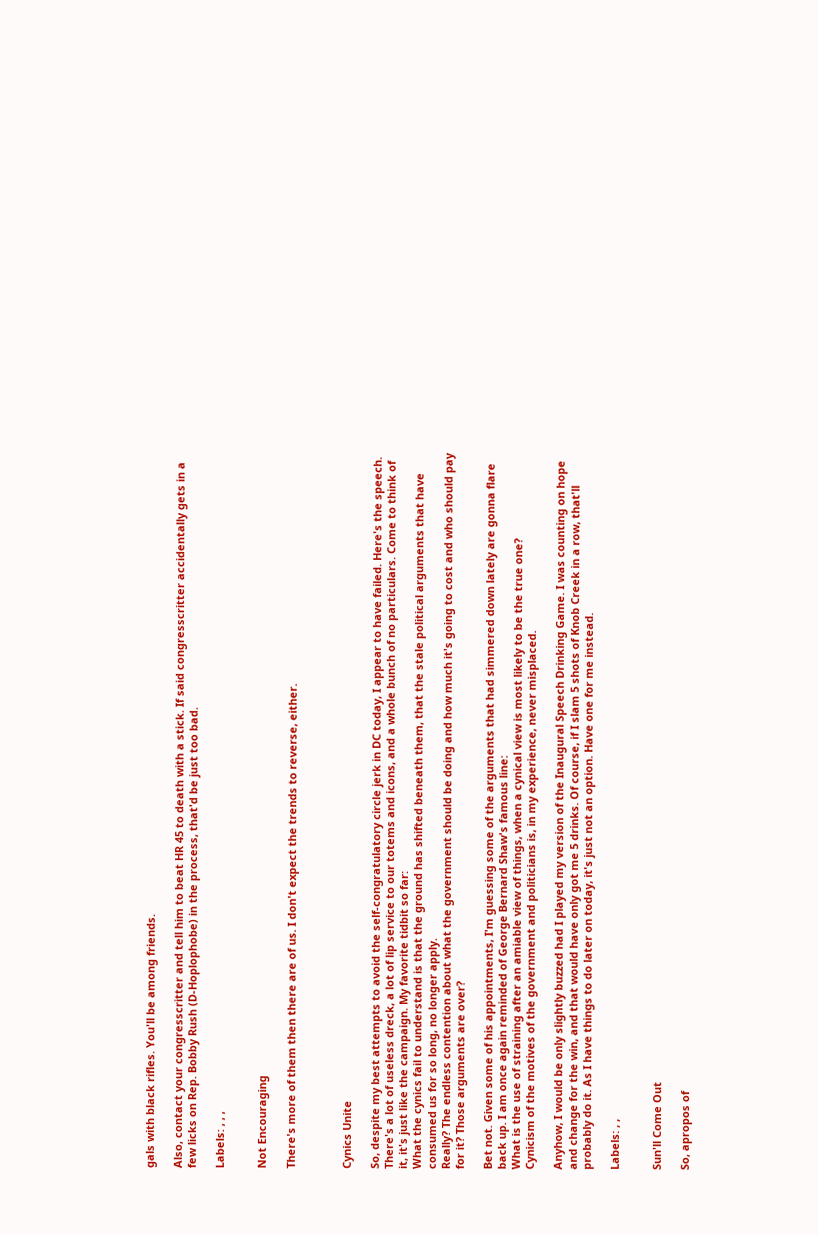gals with black rifles. You'll be among friends.

Also, contact your congresscritter and tell him to beat HR 45 to death with a stick. If said congresscritter accidentally gets in a few licks on Rep. Bobby Rush (D-Hoplophobe) in the process, that'd be just too bad.

Labels: , , ,


Not Encouraging

There's more of them then there are of us. I don't expect the trends to reverse, either.



Cynics Unite

So, despite my best attempts to avoid the self-congratulatory circle jerk in DC today, I appear to have failed. Here's the speech. There's a lot of useless dreck, a lot of lip service to our totems and icons, and a whole bunch of no particulars. Come to think of it, it's just like the campaign. My favorite tidbit so far:
What the cynics fail to understand is that the ground has shifted beneath them, that the stale political arguments that have consumed us for so long, no longer apply.
Really? The endless contention about what the government should be doing and how much it's going to cost and who should pay for it? Those arguments are over?

Bet not. Given some of his appointments, I'm guessing some of the arguments that had simmered down lately are gonna flare back up. I am once again reminded of George Bernard Shaw's famous line:
What is the use of straining after an amiable view of things, when a cynical view is most likely to be the true one?
Cynicism of the motives of the government and politicians is, in my experience, never misplaced.

Anyhow, I would be only slightly buzzed had I played my version of the Inaugural Speech Drinking Game. I was counting on hope and change for the win, and that would have only got me 5 drinks. Of course, if I slam 5 shots of Knob Creek in a row, that'll probably do it. As I have things to do later on today, it's just not an option. Have one for me instead.

Labels: , ,


Sun'll Come Out

So, apropos of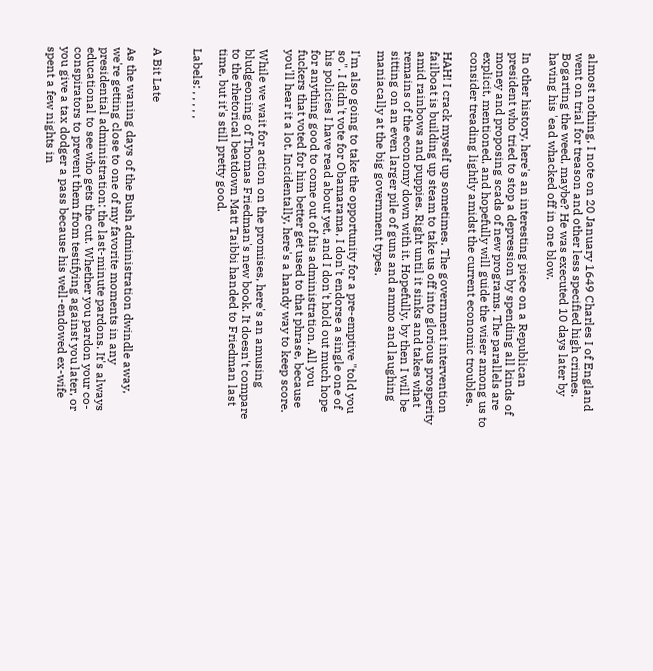almost nothing, I note on 20 January 1649 Charles I of England went on trial for treason and other less specified high crimes. Bogarting the weed, maybe? He was executed 10 days later by having his 'ead whacked off in one blow.

In other history, here's an interesting piece on a Republican president who tried to stop a depression by spending all kinds of money and proposing scads of new programs. The parallels are explicit, mentioned, and hopefully will guide the wiser among us to consider treading lightly amidst the current economic troubles.

HAH! I crack myself up sometimes. The government intervention failboat is building up steam to take us off into glorious prosperity amid rainbows and puppies. Right until it sinks and takes what remains of the economy down with it. Hopefully, by then I will be sitting on an even larger pile of guns and ammo and laughing maniacally at the big government types.

I'm also going to take the opportunity for a pre-emptive "told you so". I didn't vote for Obamarama, I don't endorse a single one of his policies I have read about yet, and I don't hold out much hope for anything good to come out of his administration. All you fuckers that voted for him better get used to that phrase, because you'll hear it a lot. Incidentally, here's a handy way to keep score.

While we wait for action on the promises, here's an amusing bludgeoning of Thomas Friedman's new book. It doesn't compare to the rhetorical beatdown Matt Taibbi handed to Friedman last time, but it's still pretty good.

Labels: , , , , ,


A Bit Late

As the waning days of the Bush administration dwindle away, we're getting close to one of my favorite moments in any presidential administration: the last-minute pardons. It's always educational to see who gets the cut. Whether you pardon your co-conspirators to prevent them from testifying against you later, or you give a tax dodger a pass because his well-endowed ex-wife spent a few nights in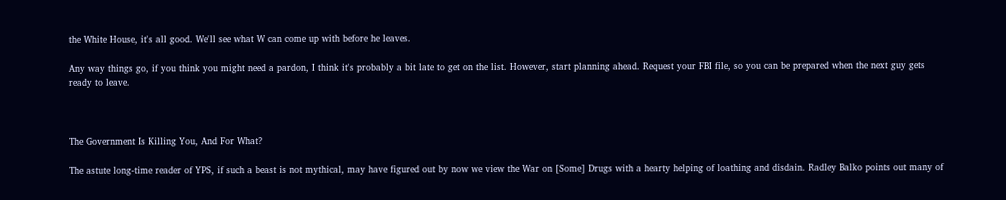the White House, it's all good. We'll see what W can come up with before he leaves.

Any way things go, if you think you might need a pardon, I think it's probably a bit late to get on the list. However, start planning ahead. Request your FBI file, so you can be prepared when the next guy gets ready to leave.



The Government Is Killing You, And For What?

The astute long-time reader of YPS, if such a beast is not mythical, may have figured out by now we view the War on [Some] Drugs with a hearty helping of loathing and disdain. Radley Balko points out many of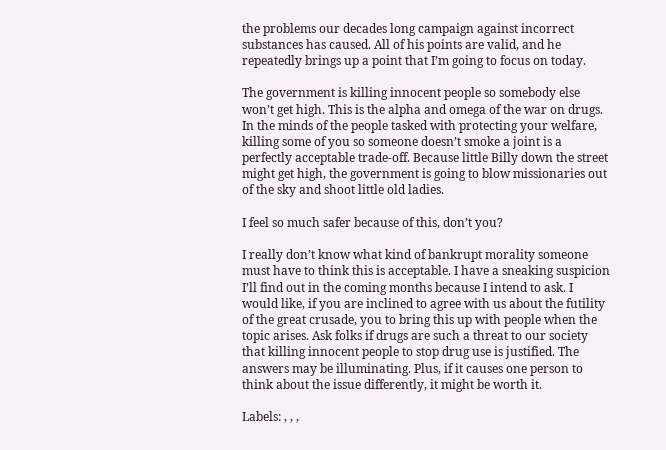the problems our decades long campaign against incorrect substances has caused. All of his points are valid, and he repeatedly brings up a point that I’m going to focus on today.

The government is killing innocent people so somebody else won’t get high. This is the alpha and omega of the war on drugs. In the minds of the people tasked with protecting your welfare, killing some of you so someone doesn’t smoke a joint is a perfectly acceptable trade-off. Because little Billy down the street might get high, the government is going to blow missionaries out of the sky and shoot little old ladies.

I feel so much safer because of this, don’t you?

I really don’t know what kind of bankrupt morality someone must have to think this is acceptable. I have a sneaking suspicion I’ll find out in the coming months because I intend to ask. I would like, if you are inclined to agree with us about the futility of the great crusade, you to bring this up with people when the topic arises. Ask folks if drugs are such a threat to our society that killing innocent people to stop drug use is justified. The answers may be illuminating. Plus, if it causes one person to think about the issue differently, it might be worth it.

Labels: , , ,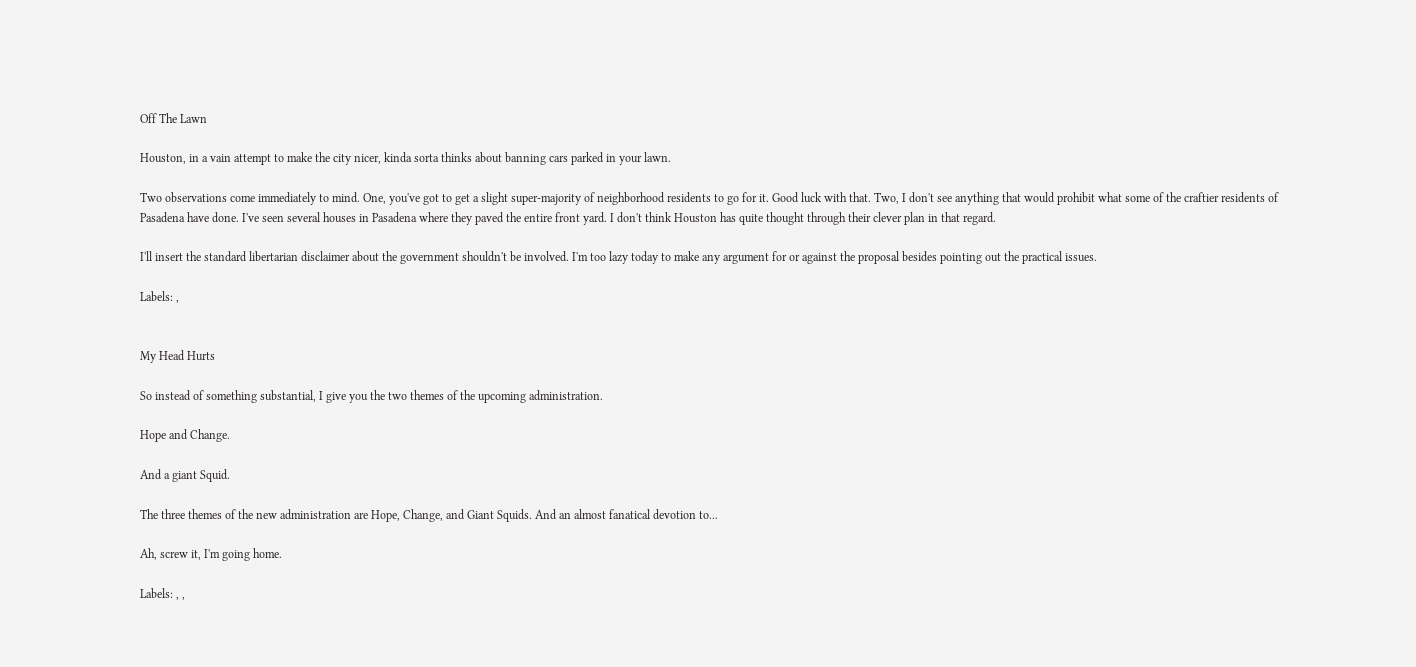Off The Lawn

Houston, in a vain attempt to make the city nicer, kinda sorta thinks about banning cars parked in your lawn.

Two observations come immediately to mind. One, you've got to get a slight super-majority of neighborhood residents to go for it. Good luck with that. Two, I don't see anything that would prohibit what some of the craftier residents of Pasadena have done. I've seen several houses in Pasadena where they paved the entire front yard. I don't think Houston has quite thought through their clever plan in that regard.

I'll insert the standard libertarian disclaimer about the government shouldn't be involved. I'm too lazy today to make any argument for or against the proposal besides pointing out the practical issues.

Labels: ,


My Head Hurts

So instead of something substantial, I give you the two themes of the upcoming administration.

Hope and Change.

And a giant Squid.

The three themes of the new administration are Hope, Change, and Giant Squids. And an almost fanatical devotion to...

Ah, screw it, I'm going home.

Labels: , ,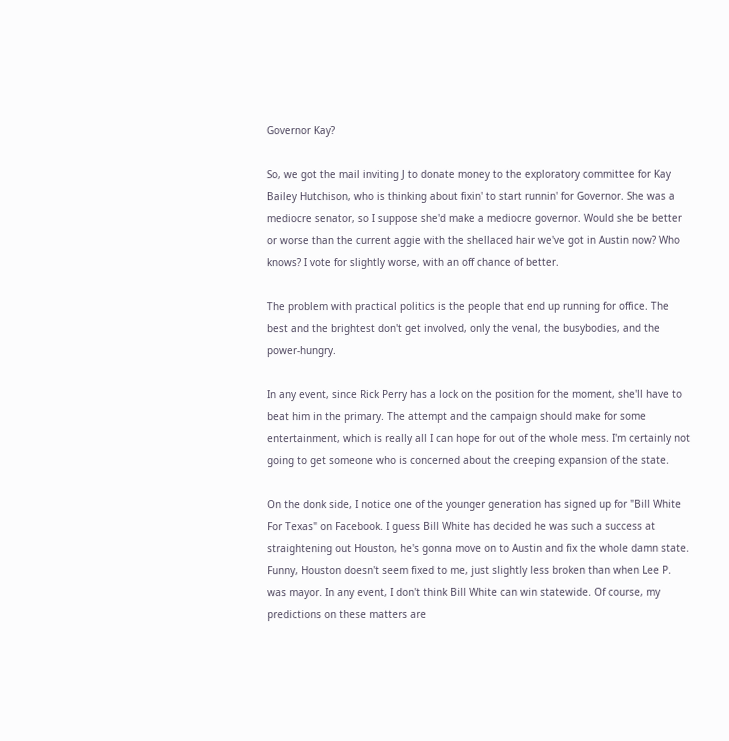Governor Kay?

So, we got the mail inviting J to donate money to the exploratory committee for Kay Bailey Hutchison, who is thinking about fixin' to start runnin' for Governor. She was a mediocre senator, so I suppose she'd make a mediocre governor. Would she be better or worse than the current aggie with the shellaced hair we've got in Austin now? Who knows? I vote for slightly worse, with an off chance of better.

The problem with practical politics is the people that end up running for office. The best and the brightest don't get involved, only the venal, the busybodies, and the power-hungry.

In any event, since Rick Perry has a lock on the position for the moment, she'll have to beat him in the primary. The attempt and the campaign should make for some entertainment, which is really all I can hope for out of the whole mess. I'm certainly not going to get someone who is concerned about the creeping expansion of the state.

On the donk side, I notice one of the younger generation has signed up for "Bill White For Texas" on Facebook. I guess Bill White has decided he was such a success at straightening out Houston, he's gonna move on to Austin and fix the whole damn state. Funny, Houston doesn't seem fixed to me, just slightly less broken than when Lee P. was mayor. In any event, I don't think Bill White can win statewide. Of course, my predictions on these matters are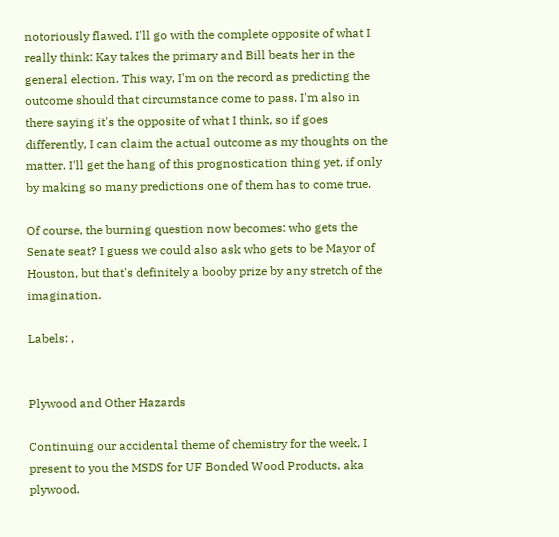notoriously flawed. I'll go with the complete opposite of what I really think: Kay takes the primary and Bill beats her in the general election. This way, I'm on the record as predicting the outcome should that circumstance come to pass. I'm also in there saying it's the opposite of what I think, so if goes differently, I can claim the actual outcome as my thoughts on the matter. I'll get the hang of this prognostication thing yet, if only by making so many predictions one of them has to come true.

Of course, the burning question now becomes: who gets the Senate seat? I guess we could also ask who gets to be Mayor of Houston, but that's definitely a booby prize by any stretch of the imagination.

Labels: ,


Plywood and Other Hazards

Continuing our accidental theme of chemistry for the week, I present to you the MSDS for UF Bonded Wood Products, aka plywood.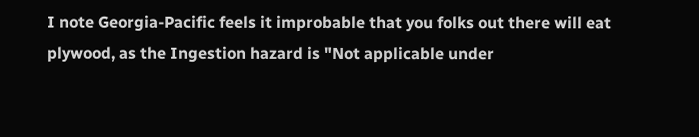I note Georgia-Pacific feels it improbable that you folks out there will eat plywood, as the Ingestion hazard is "Not applicable under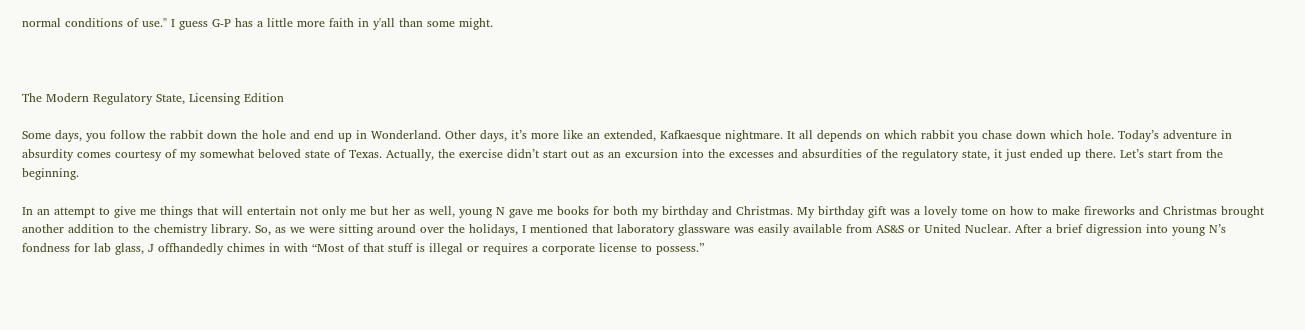normal conditions of use." I guess G-P has a little more faith in y'all than some might.



The Modern Regulatory State, Licensing Edition

Some days, you follow the rabbit down the hole and end up in Wonderland. Other days, it’s more like an extended, Kafkaesque nightmare. It all depends on which rabbit you chase down which hole. Today’s adventure in absurdity comes courtesy of my somewhat beloved state of Texas. Actually, the exercise didn’t start out as an excursion into the excesses and absurdities of the regulatory state, it just ended up there. Let’s start from the beginning.

In an attempt to give me things that will entertain not only me but her as well, young N gave me books for both my birthday and Christmas. My birthday gift was a lovely tome on how to make fireworks and Christmas brought another addition to the chemistry library. So, as we were sitting around over the holidays, I mentioned that laboratory glassware was easily available from AS&S or United Nuclear. After a brief digression into young N’s fondness for lab glass, J offhandedly chimes in with “Most of that stuff is illegal or requires a corporate license to possess.”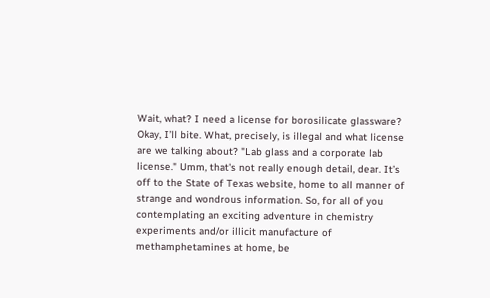Wait, what? I need a license for borosilicate glassware? Okay, I’ll bite. What, precisely, is illegal and what license are we talking about? "Lab glass and a corporate lab license." Umm, that's not really enough detail, dear. It’s off to the State of Texas website, home to all manner of strange and wondrous information. So, for all of you contemplating an exciting adventure in chemistry experiments and/or illicit manufacture of methamphetamines at home, be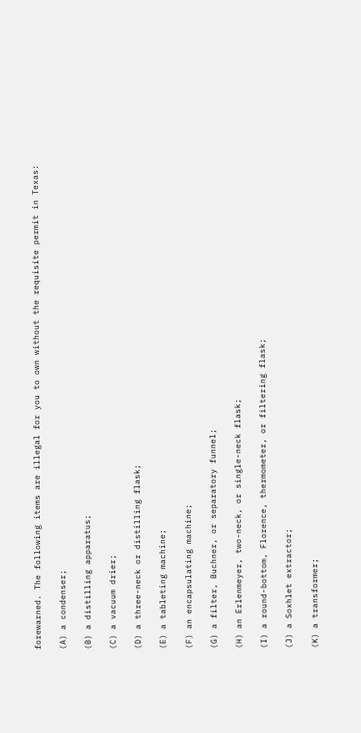forewarned. The following items are illegal for you to own without the requisite permit in Texas:

(A) a condenser;

(B) a distilling apparatus;

(C) a vacuum drier;

(D) a three-neck or distilling flask;

(E) a tableting machine;

(F) an encapsulating machine;

(G) a filter, Buchner, or separatory funnel;

(H) an Erlenmeyer, two-neck, or single-neck flask;

(I) a round-bottom, Florence, thermometer, or filtering flask;

(J) a Soxhlet extractor;

(K) a transformer;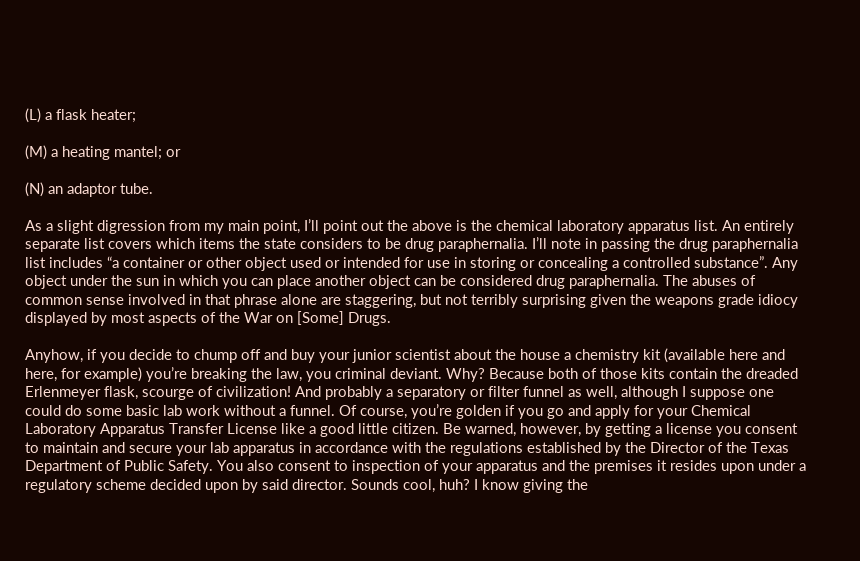(L) a flask heater;

(M) a heating mantel; or

(N) an adaptor tube.

As a slight digression from my main point, I’ll point out the above is the chemical laboratory apparatus list. An entirely separate list covers which items the state considers to be drug paraphernalia. I’ll note in passing the drug paraphernalia list includes “a container or other object used or intended for use in storing or concealing a controlled substance”. Any object under the sun in which you can place another object can be considered drug paraphernalia. The abuses of common sense involved in that phrase alone are staggering, but not terribly surprising given the weapons grade idiocy displayed by most aspects of the War on [Some] Drugs.

Anyhow, if you decide to chump off and buy your junior scientist about the house a chemistry kit (available here and here, for example) you’re breaking the law, you criminal deviant. Why? Because both of those kits contain the dreaded Erlenmeyer flask, scourge of civilization! And probably a separatory or filter funnel as well, although I suppose one could do some basic lab work without a funnel. Of course, you’re golden if you go and apply for your Chemical Laboratory Apparatus Transfer License like a good little citizen. Be warned, however, by getting a license you consent to maintain and secure your lab apparatus in accordance with the regulations established by the Director of the Texas Department of Public Safety. You also consent to inspection of your apparatus and the premises it resides upon under a regulatory scheme decided upon by said director. Sounds cool, huh? I know giving the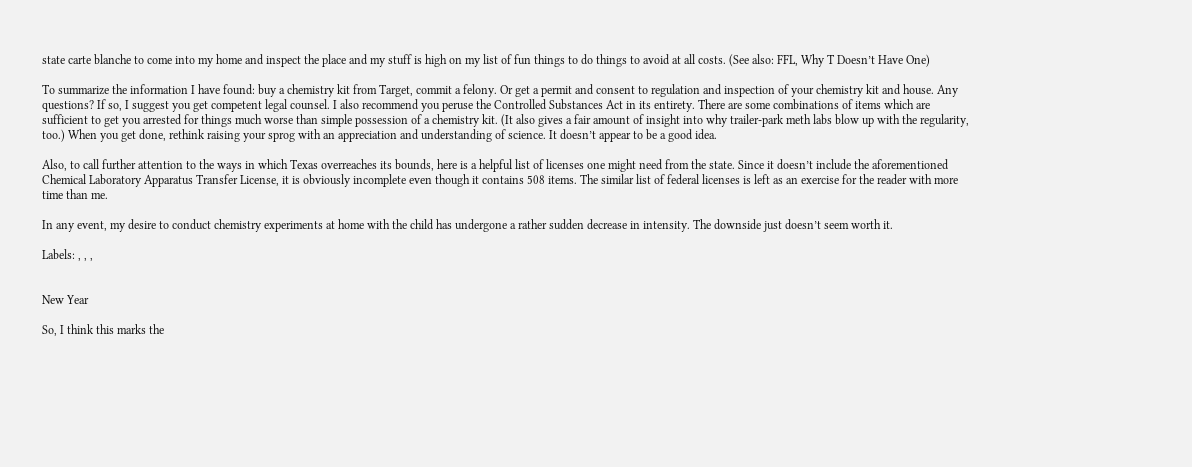state carte blanche to come into my home and inspect the place and my stuff is high on my list of fun things to do things to avoid at all costs. (See also: FFL, Why T Doesn’t Have One)

To summarize the information I have found: buy a chemistry kit from Target, commit a felony. Or get a permit and consent to regulation and inspection of your chemistry kit and house. Any questions? If so, I suggest you get competent legal counsel. I also recommend you peruse the Controlled Substances Act in its entirety. There are some combinations of items which are sufficient to get you arrested for things much worse than simple possession of a chemistry kit. (It also gives a fair amount of insight into why trailer-park meth labs blow up with the regularity, too.) When you get done, rethink raising your sprog with an appreciation and understanding of science. It doesn’t appear to be a good idea.

Also, to call further attention to the ways in which Texas overreaches its bounds, here is a helpful list of licenses one might need from the state. Since it doesn’t include the aforementioned Chemical Laboratory Apparatus Transfer License, it is obviously incomplete even though it contains 508 items. The similar list of federal licenses is left as an exercise for the reader with more time than me.

In any event, my desire to conduct chemistry experiments at home with the child has undergone a rather sudden decrease in intensity. The downside just doesn’t seem worth it.

Labels: , , ,


New Year

So, I think this marks the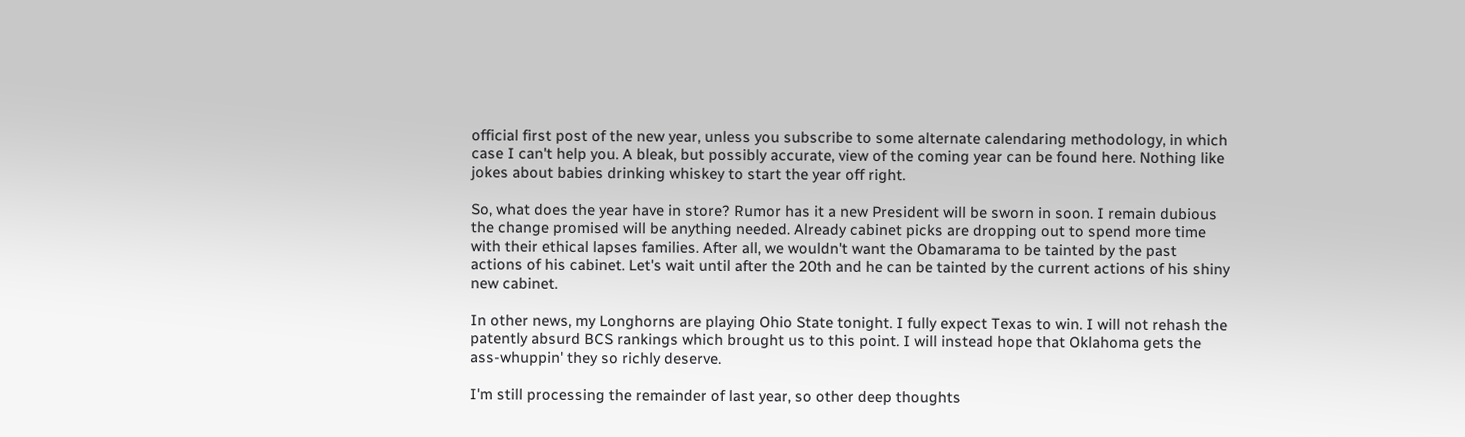official first post of the new year, unless you subscribe to some alternate calendaring methodology, in which case I can't help you. A bleak, but possibly accurate, view of the coming year can be found here. Nothing like jokes about babies drinking whiskey to start the year off right.

So, what does the year have in store? Rumor has it a new President will be sworn in soon. I remain dubious the change promised will be anything needed. Already cabinet picks are dropping out to spend more time with their ethical lapses families. After all, we wouldn't want the Obamarama to be tainted by the past actions of his cabinet. Let's wait until after the 20th and he can be tainted by the current actions of his shiny new cabinet.

In other news, my Longhorns are playing Ohio State tonight. I fully expect Texas to win. I will not rehash the patently absurd BCS rankings which brought us to this point. I will instead hope that Oklahoma gets the ass-whuppin' they so richly deserve.

I'm still processing the remainder of last year, so other deep thoughts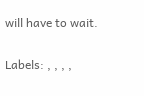will have to wait.

Labels: , , , ,